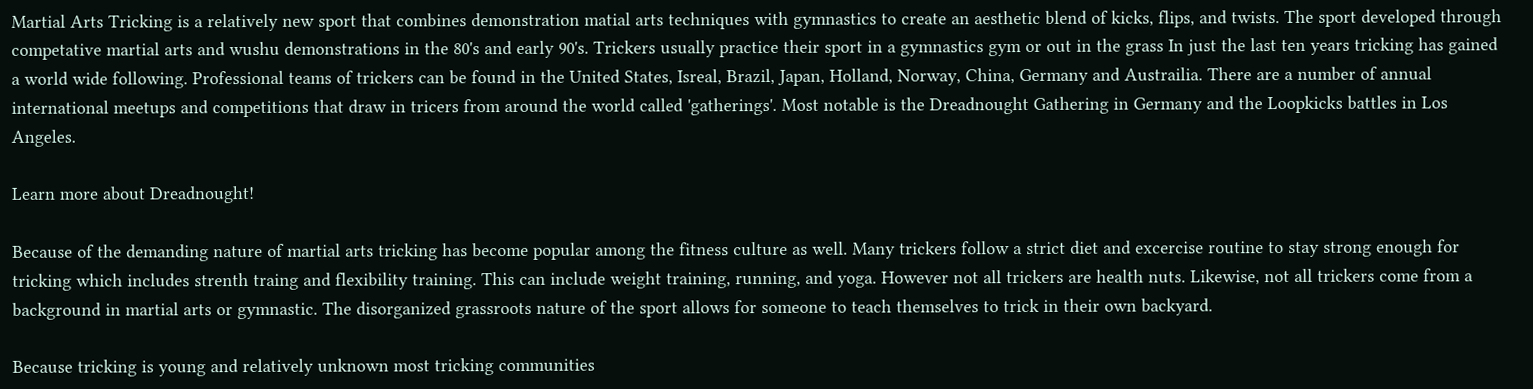Martial Arts Tricking is a relatively new sport that combines demonstration matial arts techniques with gymnastics to create an aesthetic blend of kicks, flips, and twists. The sport developed through competative martial arts and wushu demonstrations in the 80's and early 90's. Trickers usually practice their sport in a gymnastics gym or out in the grass In just the last ten years tricking has gained a world wide following. Professional teams of trickers can be found in the United States, Isreal, Brazil, Japan, Holland, Norway, China, Germany and Austrailia. There are a number of annual international meetups and competitions that draw in tricers from around the world called 'gatherings'. Most notable is the Dreadnought Gathering in Germany and the Loopkicks battles in Los Angeles.

Learn more about Dreadnought!

Because of the demanding nature of martial arts tricking has become popular among the fitness culture as well. Many trickers follow a strict diet and excercise routine to stay strong enough for tricking which includes strenth traing and flexibility training. This can include weight training, running, and yoga. However not all trickers are health nuts. Likewise, not all trickers come from a background in martial arts or gymnastic. The disorganized grassroots nature of the sport allows for someone to teach themselves to trick in their own backyard.

Because tricking is young and relatively unknown most tricking communities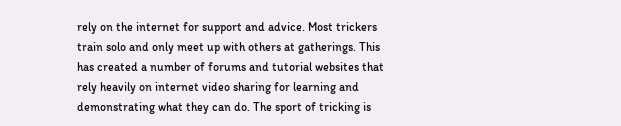rely on the internet for support and advice. Most trickers train solo and only meet up with others at gatherings. This has created a number of forums and tutorial websites that rely heavily on internet video sharing for learning and demonstrating what they can do. The sport of tricking is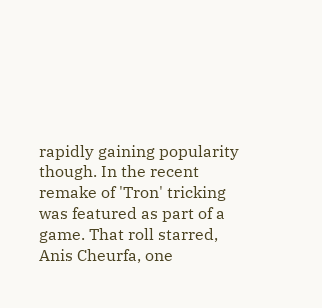rapidly gaining popularity though. In the recent remake of 'Tron' tricking was featured as part of a game. That roll starred, Anis Cheurfa, one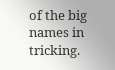of the big names in tricking.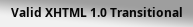Valid XHTML 1.0 Transitional